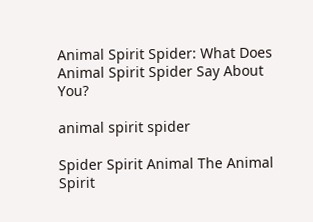Animal Spirit Spider: What Does Animal Spirit Spider Say About You?

animal spirit spider

Spider Spirit Animal The Animal Spirit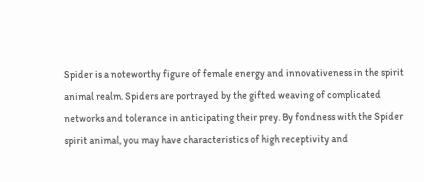Spider is a noteworthy figure of female energy and innovativeness in the spirit animal realm. Spiders are portrayed by the gifted weaving of complicated networks and tolerance in anticipating their prey. By fondness with the Spider spirit animal, you may have characteristics of high receptivity and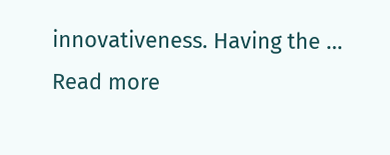innovativeness. Having the … Read more